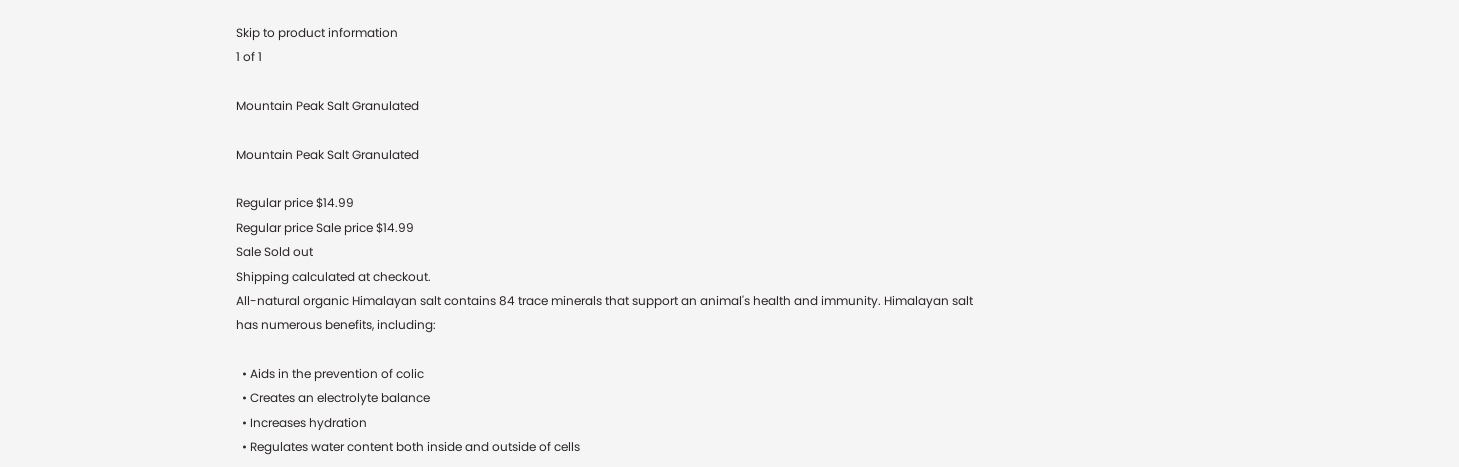Skip to product information
1 of 1

Mountain Peak Salt Granulated

Mountain Peak Salt Granulated

Regular price $14.99
Regular price Sale price $14.99
Sale Sold out
Shipping calculated at checkout.
All-natural organic Himalayan salt contains 84 trace minerals that support an animal's health and immunity. Himalayan salt has numerous benefits, including:

  • Aids in the prevention of colic
  • Creates an electrolyte balance
  • Increases hydration
  • Regulates water content both inside and outside of cells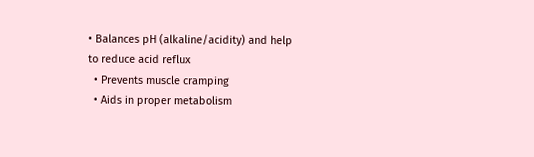• Balances pH (alkaline/acidity) and help to reduce acid reflux
  • Prevents muscle cramping
  • Aids in proper metabolism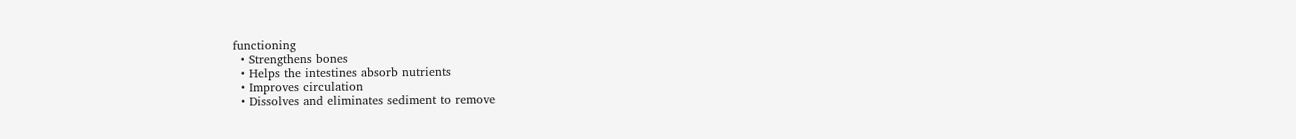functioning
  • Strengthens bones
  • Helps the intestines absorb nutrients
  • Improves circulation
  • Dissolves and eliminates sediment to remove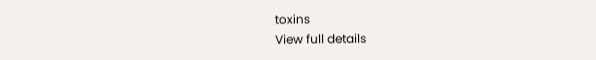toxins
View full details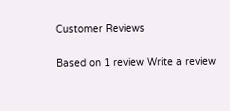Customer Reviews

Based on 1 review Write a review